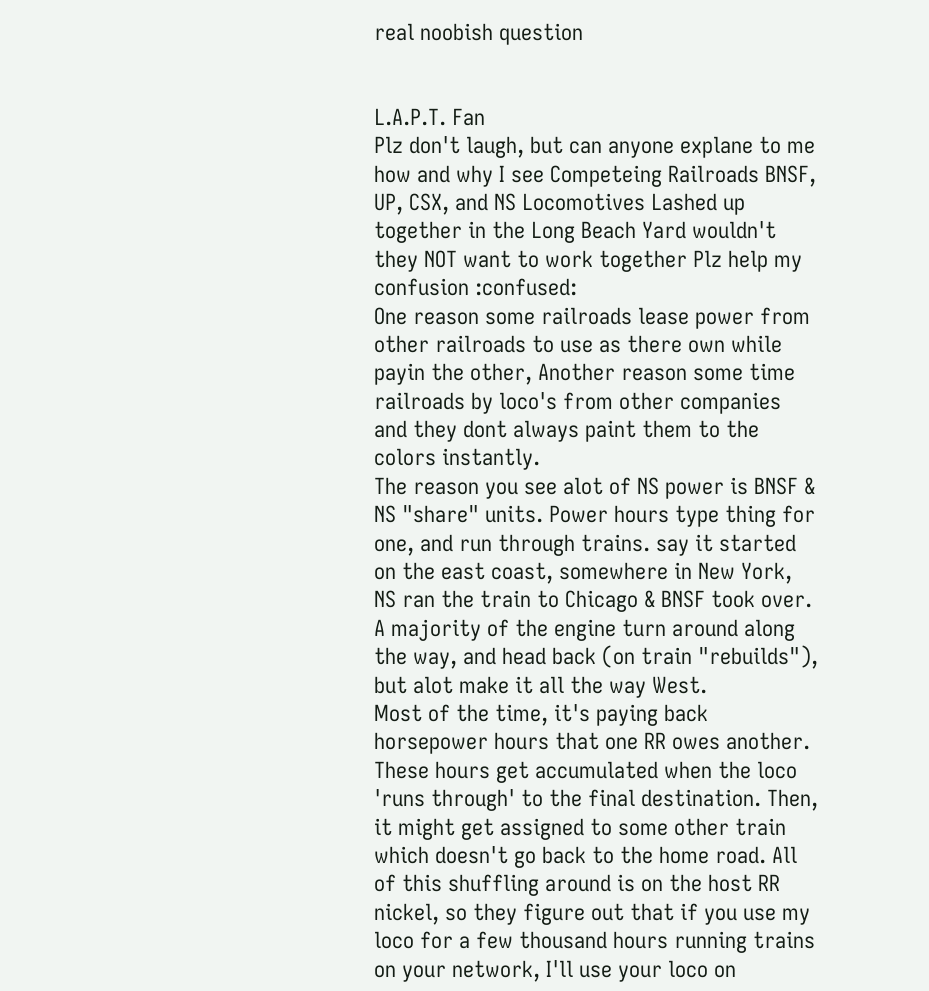real noobish question


L.A.P.T. Fan
Plz don't laugh, but can anyone explane to me how and why I see Competeing Railroads BNSF, UP, CSX, and NS Locomotives Lashed up together in the Long Beach Yard wouldn't they NOT want to work together Plz help my confusion :confused:
One reason some railroads lease power from other railroads to use as there own while payin the other, Another reason some time railroads by loco's from other companies and they dont always paint them to the colors instantly.
The reason you see alot of NS power is BNSF & NS "share" units. Power hours type thing for one, and run through trains. say it started on the east coast, somewhere in New York, NS ran the train to Chicago & BNSF took over. A majority of the engine turn around along the way, and head back (on train "rebuilds"), but alot make it all the way West.
Most of the time, it's paying back horsepower hours that one RR owes another. These hours get accumulated when the loco 'runs through' to the final destination. Then, it might get assigned to some other train which doesn't go back to the home road. All of this shuffling around is on the host RR nickel, so they figure out that if you use my loco for a few thousand hours running trains on your network, I'll use your loco on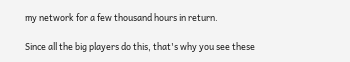my network for a few thousand hours in return.

Since all the big players do this, that's why you see these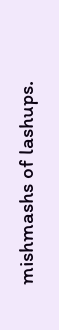mishmashs of lashups.